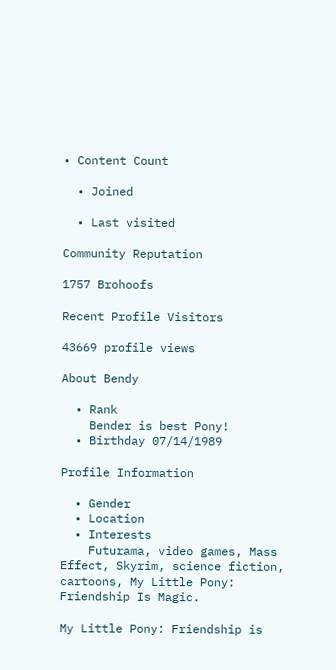• Content Count

  • Joined

  • Last visited

Community Reputation

1757 Brohoofs

Recent Profile Visitors

43669 profile views

About Bendy

  • Rank
    Bender is best Pony!
  • Birthday 07/14/1989

Profile Information

  • Gender
  • Location
  • Interests
    Futurama, video games, Mass Effect, Skyrim, science fiction, cartoons, My Little Pony: Friendship Is Magic.

My Little Pony: Friendship is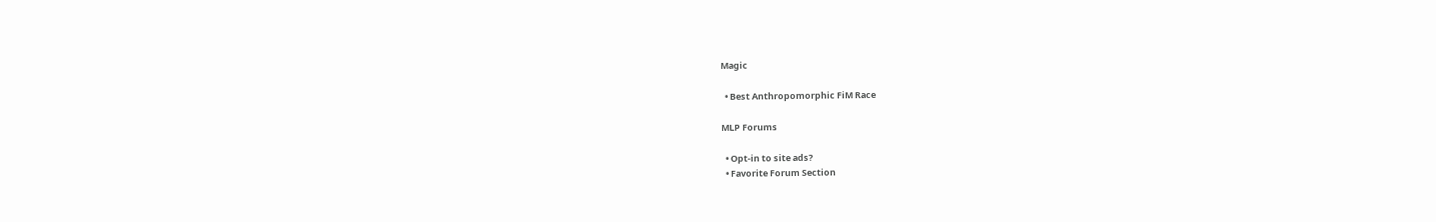Magic

  • Best Anthropomorphic FiM Race

MLP Forums

  • Opt-in to site ads?
  • Favorite Forum Section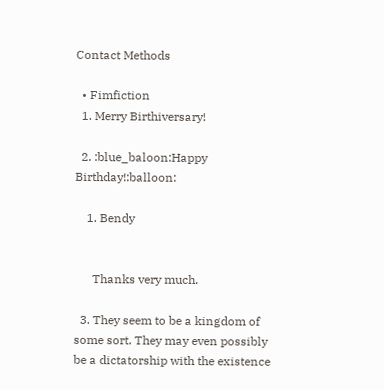Contact Methods

  • Fimfiction
  1. Merry Birthiversary!

  2. :blue_baloon:Happy Birthday!:balloon:

    1. Bendy


      Thanks very much.

  3. They seem to be a kingdom of some sort. They may even possibly be a dictatorship with the existence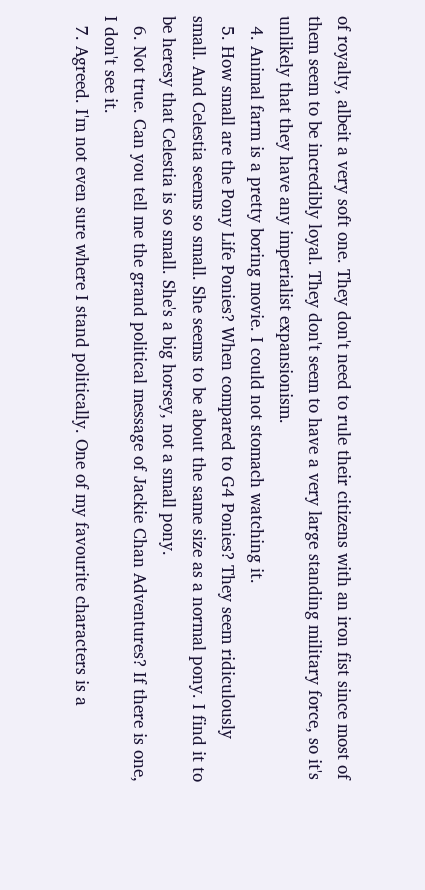of royalty, albeit a very soft one. They don't need to rule their citizens with an iron fist since most of them seem to be incredibly loyal. They don't seem to have a very large standing military force, so it's unlikely that they have any imperialist expansionism.
  4. Animal farm is a pretty boring movie. I could not stomach watching it.
  5. How small are the Pony Life Ponies? When compared to G4 Ponies? They seem ridiculously small. And Celestia seems so small. She seems to be about the same size as a normal pony. I find it to be heresy that Celestia is so small. She's a big horsey, not a small pony.
  6. Not true. Can you tell me the grand political message of Jackie Chan Adventures? If there is one, I don't see it.
  7. Agreed. I'm not even sure where I stand politically. One of my favourite characters is a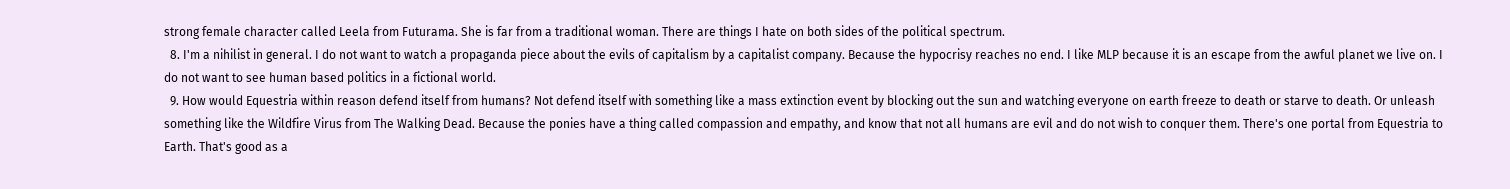strong female character called Leela from Futurama. She is far from a traditional woman. There are things I hate on both sides of the political spectrum.
  8. I'm a nihilist in general. I do not want to watch a propaganda piece about the evils of capitalism by a capitalist company. Because the hypocrisy reaches no end. I like MLP because it is an escape from the awful planet we live on. I do not want to see human based politics in a fictional world.
  9. How would Equestria within reason defend itself from humans? Not defend itself with something like a mass extinction event by blocking out the sun and watching everyone on earth freeze to death or starve to death. Or unleash something like the Wildfire Virus from The Walking Dead. Because the ponies have a thing called compassion and empathy, and know that not all humans are evil and do not wish to conquer them. There's one portal from Equestria to Earth. That's good as a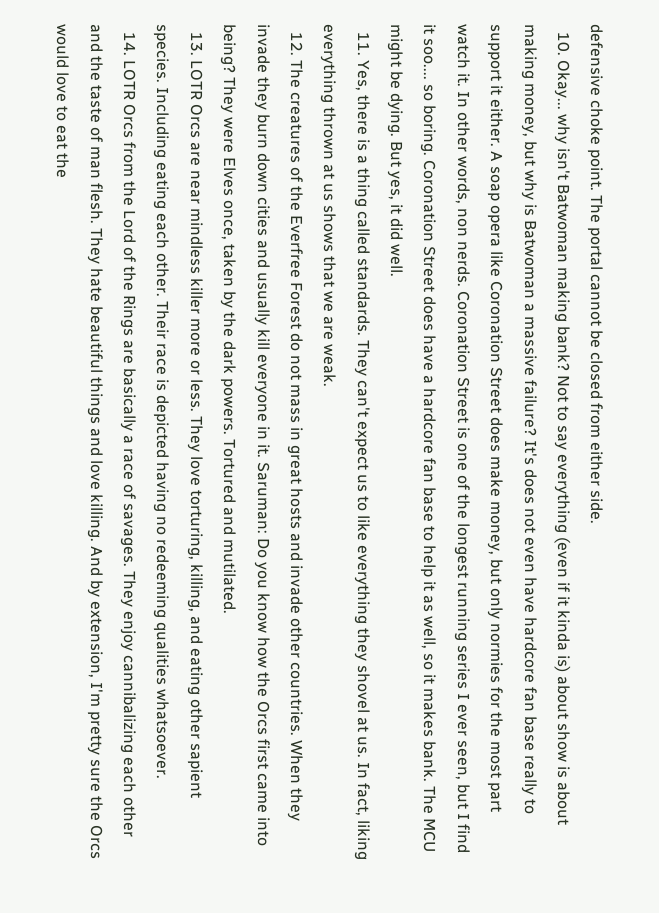defensive choke point. The portal cannot be closed from either side.
  10. Okay... why isn't Batwoman making bank? Not to say everything (even if it kinda is) about show is about making money, but why is Batwoman a massive failure? It's does not even have hardcore fan base really to support it either. A soap opera like Coronation Street does make money, but only normies for the most part watch it. In other words, non nerds. Coronation Street is one of the longest running series I ever seen, but I find it soo.... so boring. Coronation Street does have a hardcore fan base to help it as well, so it makes bank. The MCU might be dying. But yes, it did well.
  11. Yes, there is a thing called standards. They can't expect us to like everything they shovel at us. In fact, liking everything thrown at us shows that we are weak.
  12. The creatures of the Everfree Forest do not mass in great hosts and invade other countries. When they invade they burn down cities and usually kill everyone in it. Saruman: Do you know how the Orcs first came into being? They were Elves once, taken by the dark powers. Tortured and mutilated.
  13. LOTR Orcs are near mindless killer more or less. They love torturing, killing, and eating other sapient species. Including eating each other. Their race is depicted having no redeeming qualities whatsoever.
  14. LOTR Orcs from the Lord of the Rings are basically a race of savages. They enjoy cannibalizing each other and the taste of man flesh. They hate beautiful things and love killing. And by extension, I'm pretty sure the Orcs would love to eat the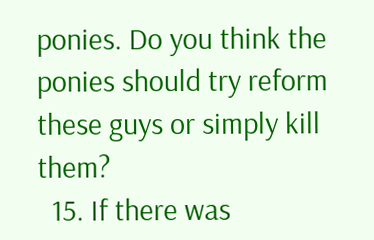ponies. Do you think the ponies should try reform these guys or simply kill them?
  15. If there was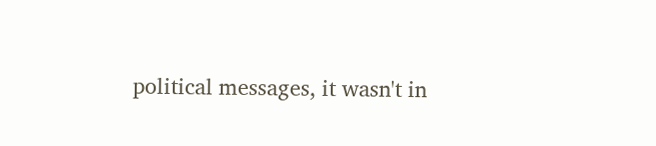political messages, it wasn't in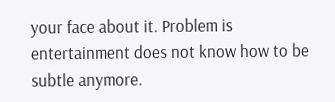your face about it. Problem is entertainment does not know how to be subtle anymore.